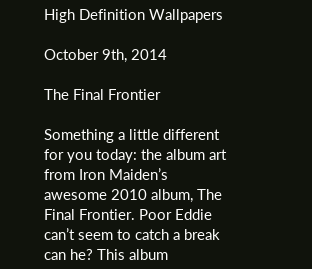High Definition Wallpapers

October 9th, 2014

The Final Frontier

Something a little different for you today: the album art from Iron Maiden’s awesome 2010 album, The Final Frontier. Poor Eddie can’t seem to catch a break can he? This album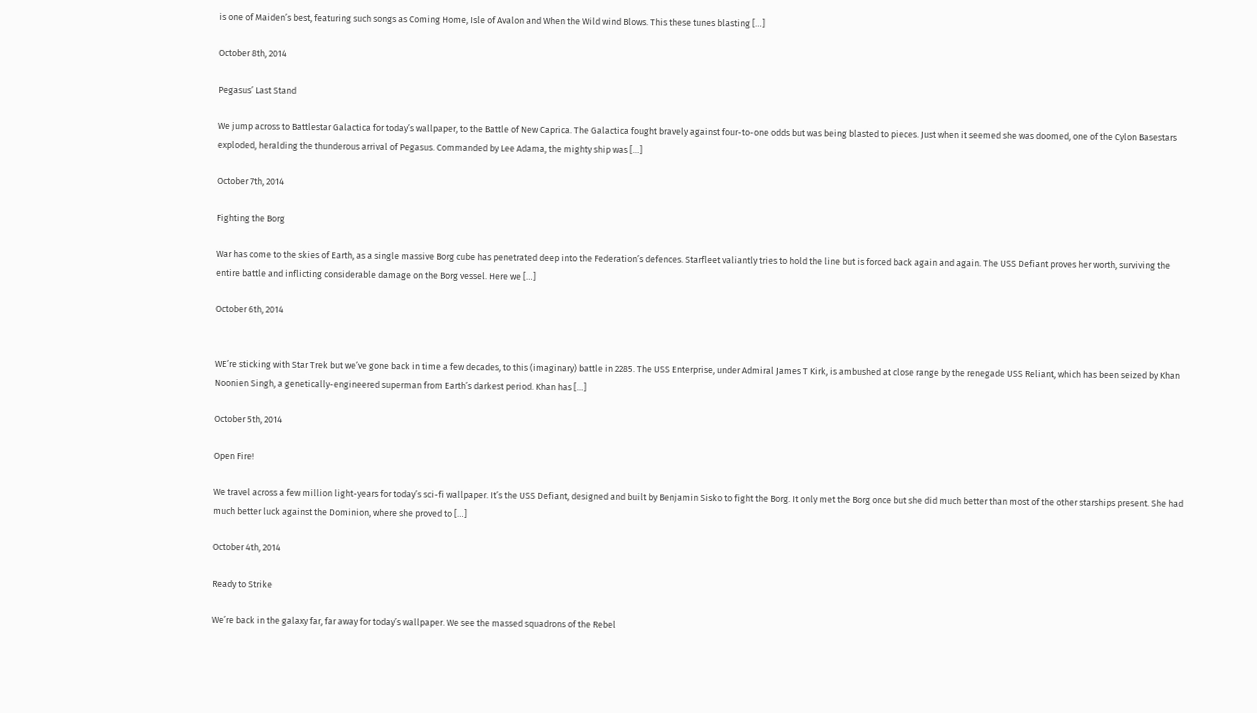is one of Maiden’s best, featuring such songs as Coming Home, Isle of Avalon and When the Wild wind Blows. This these tunes blasting […]

October 8th, 2014

Pegasus’ Last Stand

We jump across to Battlestar Galactica for today’s wallpaper, to the Battle of New Caprica. The Galactica fought bravely against four-to-one odds but was being blasted to pieces. Just when it seemed she was doomed, one of the Cylon Basestars exploded, heralding the thunderous arrival of Pegasus. Commanded by Lee Adama, the mighty ship was […]

October 7th, 2014

Fighting the Borg

War has come to the skies of Earth, as a single massive Borg cube has penetrated deep into the Federation’s defences. Starfleet valiantly tries to hold the line but is forced back again and again. The USS Defiant proves her worth, surviving the entire battle and inflicting considerable damage on the Borg vessel. Here we […]

October 6th, 2014


WE’re sticking with Star Trek but we’ve gone back in time a few decades, to this (imaginary) battle in 2285. The USS Enterprise, under Admiral James T Kirk, is ambushed at close range by the renegade USS Reliant, which has been seized by Khan Noonien Singh, a genetically-engineered superman from Earth’s darkest period. Khan has […]

October 5th, 2014

Open Fire!

We travel across a few million light-years for today’s sci-fi wallpaper. It’s the USS Defiant, designed and built by Benjamin Sisko to fight the Borg. It only met the Borg once but she did much better than most of the other starships present. She had much better luck against the Dominion, where she proved to […]

October 4th, 2014

Ready to Strike

We’re back in the galaxy far, far away for today’s wallpaper. We see the massed squadrons of the Rebel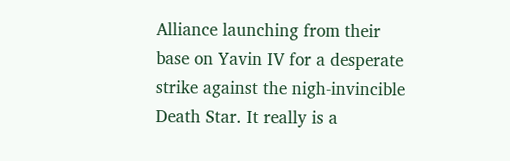Alliance launching from their base on Yavin IV for a desperate strike against the nigh-invincible Death Star. It really is a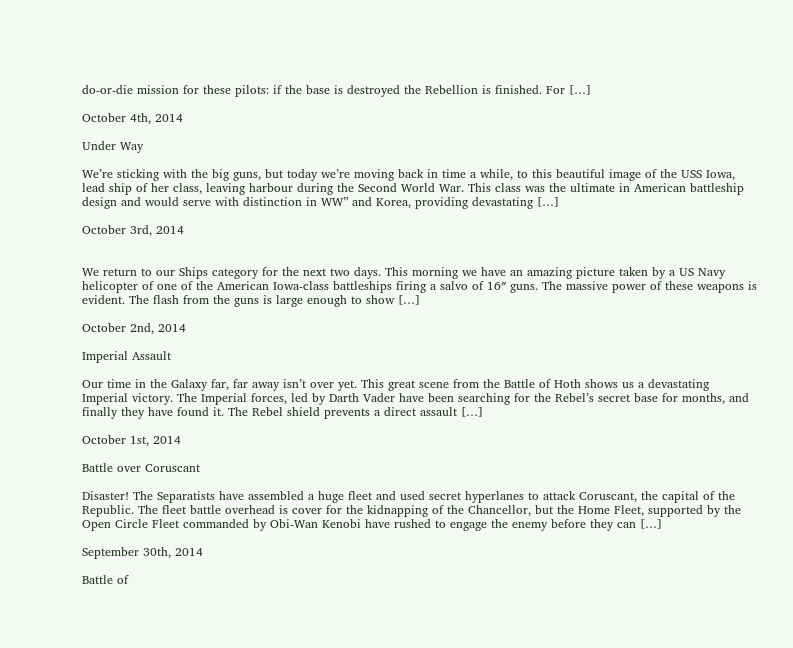do-or-die mission for these pilots: if the base is destroyed the Rebellion is finished. For […]

October 4th, 2014

Under Way

We’re sticking with the big guns, but today we’re moving back in time a while, to this beautiful image of the USS Iowa, lead ship of her class, leaving harbour during the Second World War. This class was the ultimate in American battleship design and would serve with distinction in WW” and Korea, providing devastating […]

October 3rd, 2014


We return to our Ships category for the next two days. This morning we have an amazing picture taken by a US Navy helicopter of one of the American Iowa-class battleships firing a salvo of 16″ guns. The massive power of these weapons is evident. The flash from the guns is large enough to show […]

October 2nd, 2014

Imperial Assault

Our time in the Galaxy far, far away isn’t over yet. This great scene from the Battle of Hoth shows us a devastating Imperial victory. The Imperial forces, led by Darth Vader have been searching for the Rebel’s secret base for months, and finally they have found it. The Rebel shield prevents a direct assault […]

October 1st, 2014

Battle over Coruscant

Disaster! The Separatists have assembled a huge fleet and used secret hyperlanes to attack Coruscant, the capital of the Republic. The fleet battle overhead is cover for the kidnapping of the Chancellor, but the Home Fleet, supported by the Open Circle Fleet commanded by Obi-Wan Kenobi have rushed to engage the enemy before they can […]

September 30th, 2014

Battle of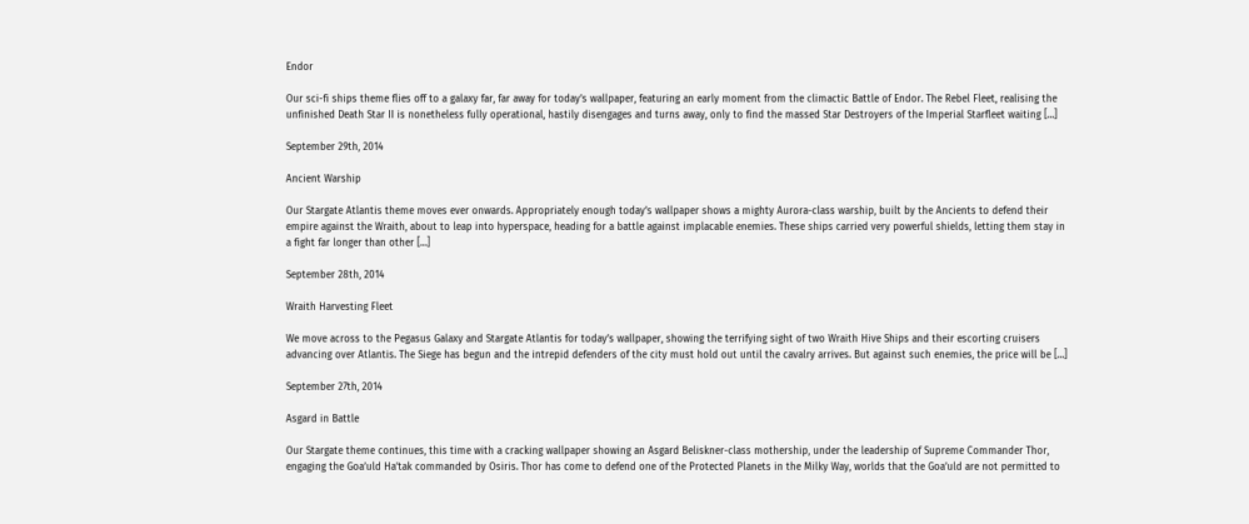Endor

Our sci-fi ships theme flies off to a galaxy far, far away for today’s wallpaper, featuring an early moment from the climactic Battle of Endor. The Rebel Fleet, realising the unfinished Death Star II is nonetheless fully operational, hastily disengages and turns away, only to find the massed Star Destroyers of the Imperial Starfleet waiting […]

September 29th, 2014

Ancient Warship

Our Stargate Atlantis theme moves ever onwards. Appropriately enough today’s wallpaper shows a mighty Aurora-class warship, built by the Ancients to defend their empire against the Wraith, about to leap into hyperspace, heading for a battle against implacable enemies. These ships carried very powerful shields, letting them stay in a fight far longer than other […]

September 28th, 2014

Wraith Harvesting Fleet

We move across to the Pegasus Galaxy and Stargate Atlantis for today’s wallpaper, showing the terrifying sight of two Wraith Hive Ships and their escorting cruisers advancing over Atlantis. The Siege has begun and the intrepid defenders of the city must hold out until the cavalry arrives. But against such enemies, the price will be […]

September 27th, 2014

Asgard in Battle

Our Stargate theme continues, this time with a cracking wallpaper showing an Asgard Beliskner-class mothership, under the leadership of Supreme Commander Thor,  engaging the Goa’uld Ha’tak commanded by Osiris. Thor has come to defend one of the Protected Planets in the Milky Way, worlds that the Goa’uld are not permitted to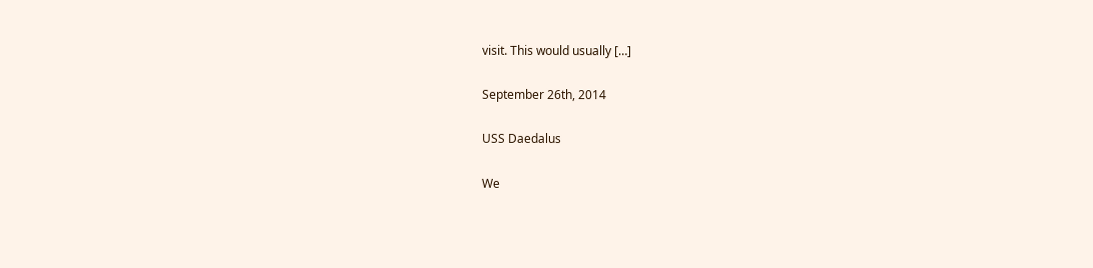visit. This would usually […]

September 26th, 2014

USS Daedalus

We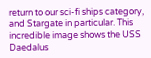return to our sci-fi ships category, and Stargate in particular. This incredible image shows the USS Daedalus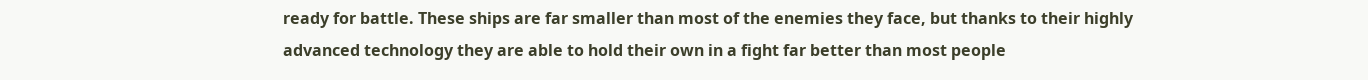ready for battle. These ships are far smaller than most of the enemies they face, but thanks to their highly advanced technology they are able to hold their own in a fight far better than most people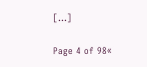[…]

Page 4 of 98«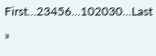First...23456...102030...Last »